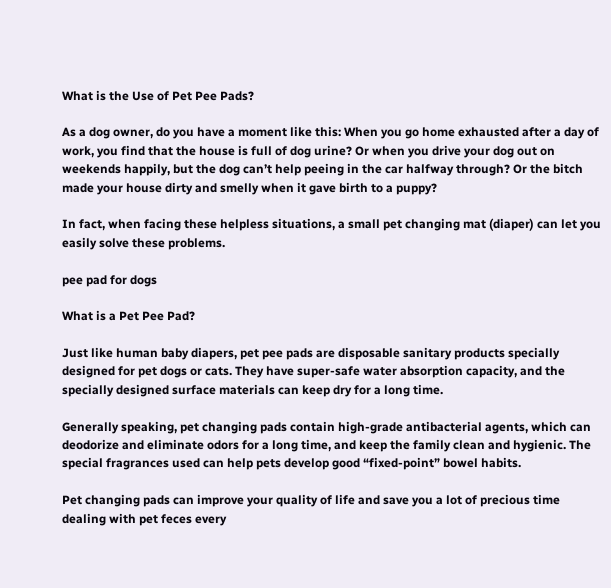What is the Use of Pet Pee Pads?

As a dog owner, do you have a moment like this: When you go home exhausted after a day of work, you find that the house is full of dog urine? Or when you drive your dog out on weekends happily, but the dog can’t help peeing in the car halfway through? Or the bitch made your house dirty and smelly when it gave birth to a puppy?

In fact, when facing these helpless situations, a small pet changing mat (diaper) can let you easily solve these problems.

pee pad for dogs

What is a Pet Pee Pad?

Just like human baby diapers, pet pee pads are disposable sanitary products specially designed for pet dogs or cats. They have super-safe water absorption capacity, and the specially designed surface materials can keep dry for a long time.

Generally speaking, pet changing pads contain high-grade antibacterial agents, which can deodorize and eliminate odors for a long time, and keep the family clean and hygienic. The special fragrances used can help pets develop good “fixed-point” bowel habits.

Pet changing pads can improve your quality of life and save you a lot of precious time dealing with pet feces every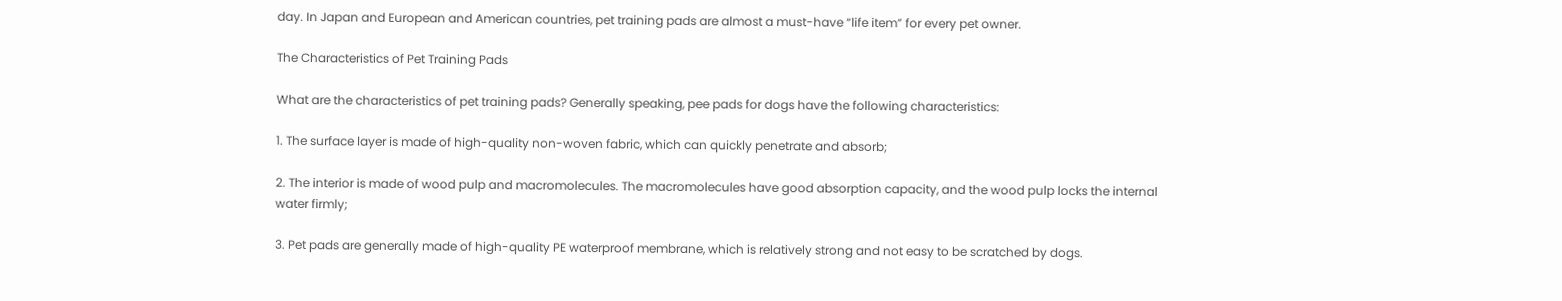day. In Japan and European and American countries, pet training pads are almost a must-have “life item” for every pet owner.

The Characteristics of Pet Training Pads

What are the characteristics of pet training pads? Generally speaking, pee pads for dogs have the following characteristics:

1. The surface layer is made of high-quality non-woven fabric, which can quickly penetrate and absorb;

2. The interior is made of wood pulp and macromolecules. The macromolecules have good absorption capacity, and the wood pulp locks the internal water firmly;

3. Pet pads are generally made of high-quality PE waterproof membrane, which is relatively strong and not easy to be scratched by dogs.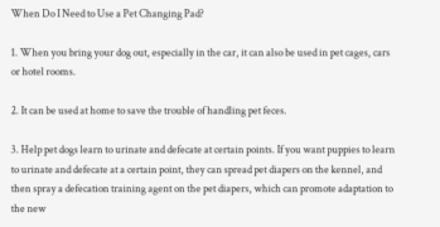When Do I Need to Use a Pet Changing Pad?

1. When you bring your dog out, especially in the car, it can also be used in pet cages, cars or hotel rooms.

2. It can be used at home to save the trouble of handling pet feces.

3. Help pet dogs learn to urinate and defecate at certain points. If you want puppies to learn to urinate and defecate at a certain point, they can spread pet diapers on the kennel, and then spray a defecation training agent on the pet diapers, which can promote adaptation to the new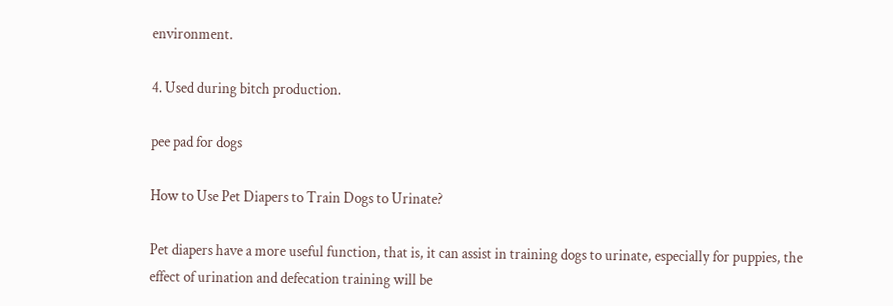environment.

4. Used during bitch production.

pee pad for dogs

How to Use Pet Diapers to Train Dogs to Urinate?

Pet diapers have a more useful function, that is, it can assist in training dogs to urinate, especially for puppies, the effect of urination and defecation training will be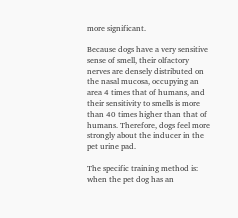more significant.

Because dogs have a very sensitive sense of smell, their olfactory nerves are densely distributed on the nasal mucosa, occupying an area 4 times that of humans, and their sensitivity to smells is more than 40 times higher than that of humans. Therefore, dogs feel more strongly about the inducer in the pet urine pad.

The specific training method is: when the pet dog has an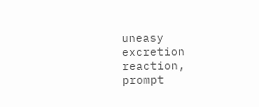uneasy excretion reaction, prompt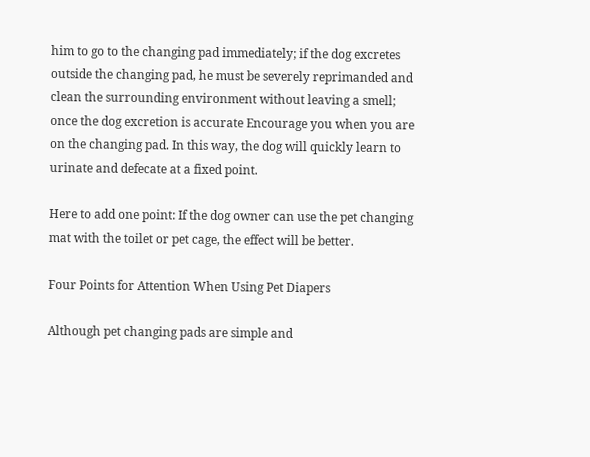him to go to the changing pad immediately; if the dog excretes outside the changing pad, he must be severely reprimanded and clean the surrounding environment without leaving a smell; once the dog excretion is accurate Encourage you when you are on the changing pad. In this way, the dog will quickly learn to urinate and defecate at a fixed point.

Here to add one point: If the dog owner can use the pet changing mat with the toilet or pet cage, the effect will be better.

Four Points for Attention When Using Pet Diapers

Although pet changing pads are simple and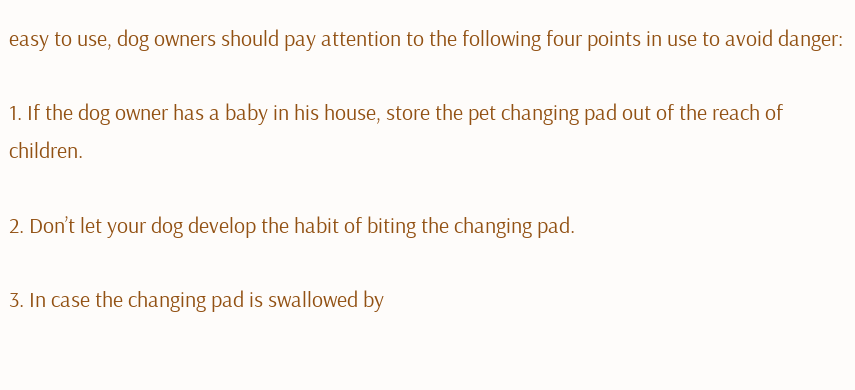easy to use, dog owners should pay attention to the following four points in use to avoid danger:

1. If the dog owner has a baby in his house, store the pet changing pad out of the reach of children.

2. Don’t let your dog develop the habit of biting the changing pad.

3. In case the changing pad is swallowed by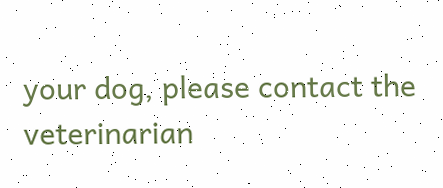your dog, please contact the veterinarian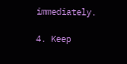immediately.

4. Keep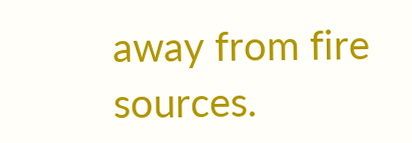away from fire sources.